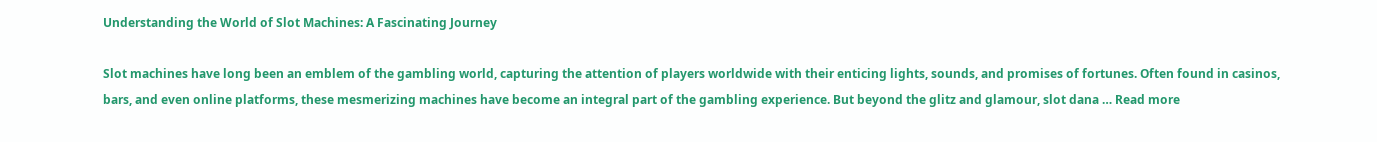Understanding the World of Slot Machines: A Fascinating Journey

Slot machines have long been an emblem of the gambling world, capturing the attention of players worldwide with their enticing lights, sounds, and promises of fortunes. Often found in casinos, bars, and even online platforms, these mesmerizing machines have become an integral part of the gambling experience. But beyond the glitz and glamour, slot dana … Read more